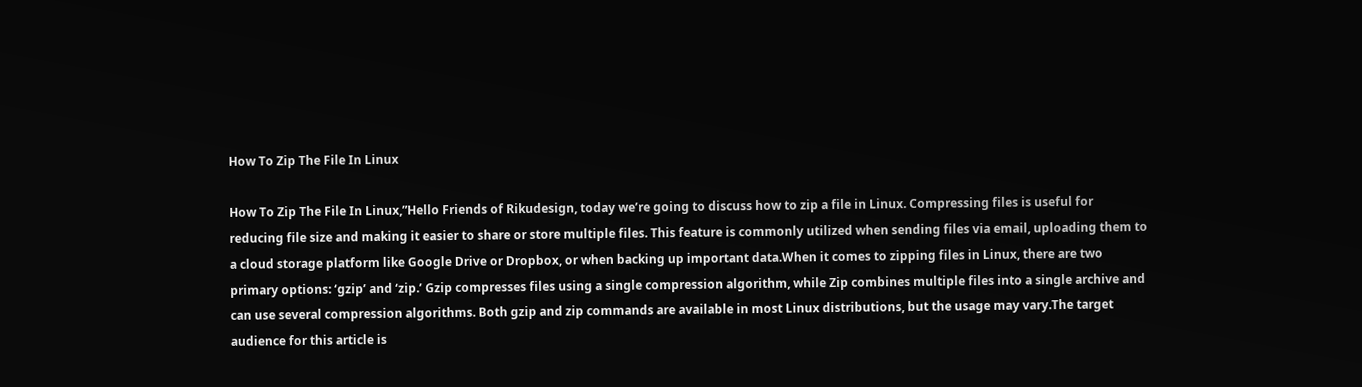How To Zip The File In Linux

How To Zip The File In Linux,”Hello Friends of Rikudesign, today we’re going to discuss how to zip a file in Linux. Compressing files is useful for reducing file size and making it easier to share or store multiple files. This feature is commonly utilized when sending files via email, uploading them to a cloud storage platform like Google Drive or Dropbox, or when backing up important data.When it comes to zipping files in Linux, there are two primary options: ‘gzip’ and ‘zip.’ Gzip compresses files using a single compression algorithm, while Zip combines multiple files into a single archive and can use several compression algorithms. Both gzip and zip commands are available in most Linux distributions, but the usage may vary.The target audience for this article is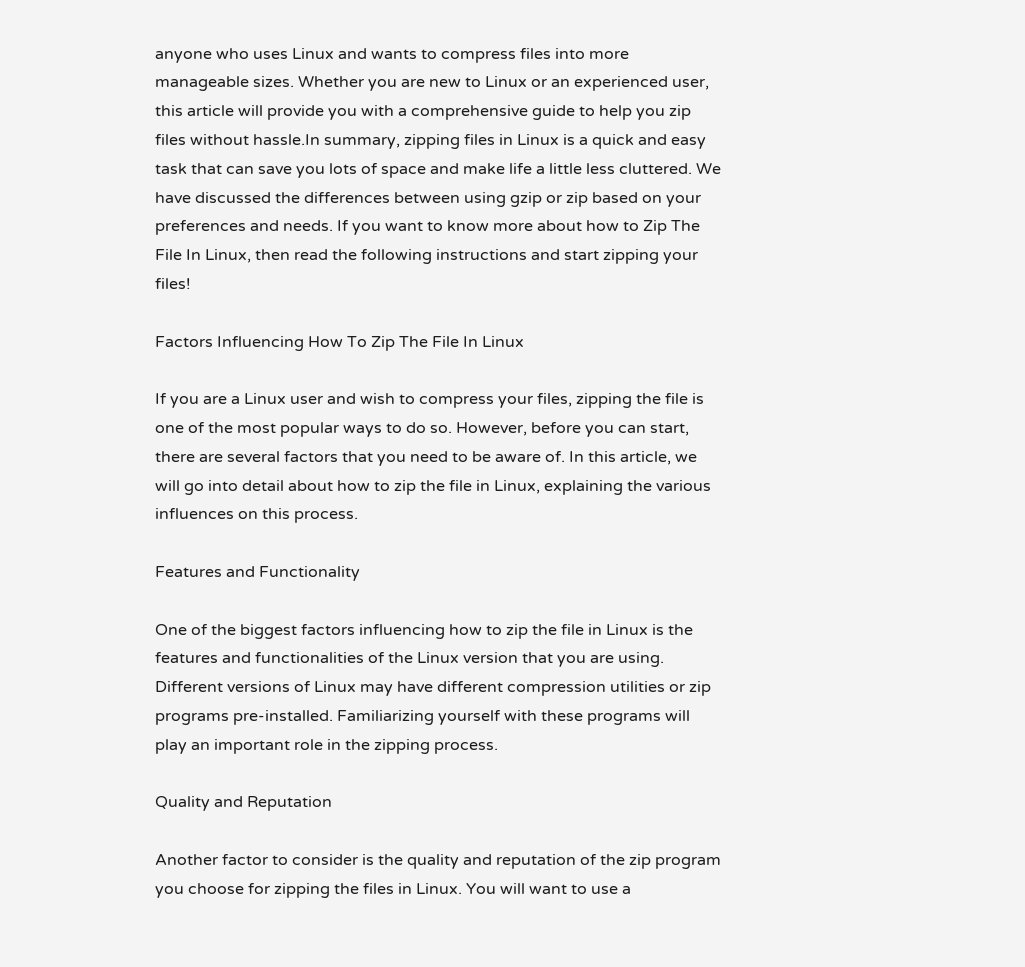anyone who uses Linux and wants to compress files into more manageable sizes. Whether you are new to Linux or an experienced user, this article will provide you with a comprehensive guide to help you zip files without hassle.In summary, zipping files in Linux is a quick and easy task that can save you lots of space and make life a little less cluttered. We have discussed the differences between using gzip or zip based on your preferences and needs. If you want to know more about how to Zip The File In Linux, then read the following instructions and start zipping your files!

Factors Influencing How To Zip The File In Linux

If you are a Linux user and wish to compress your files, zipping the file is one of the most popular ways to do so. However, before you can start, there are several factors that you need to be aware of. In this article, we will go into detail about how to zip the file in Linux, explaining the various influences on this process.

Features and Functionality

One of the biggest factors influencing how to zip the file in Linux is the features and functionalities of the Linux version that you are using. Different versions of Linux may have different compression utilities or zip programs pre-installed. Familiarizing yourself with these programs will play an important role in the zipping process.

Quality and Reputation

Another factor to consider is the quality and reputation of the zip program you choose for zipping the files in Linux. You will want to use a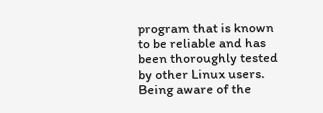program that is known to be reliable and has been thoroughly tested by other Linux users. Being aware of the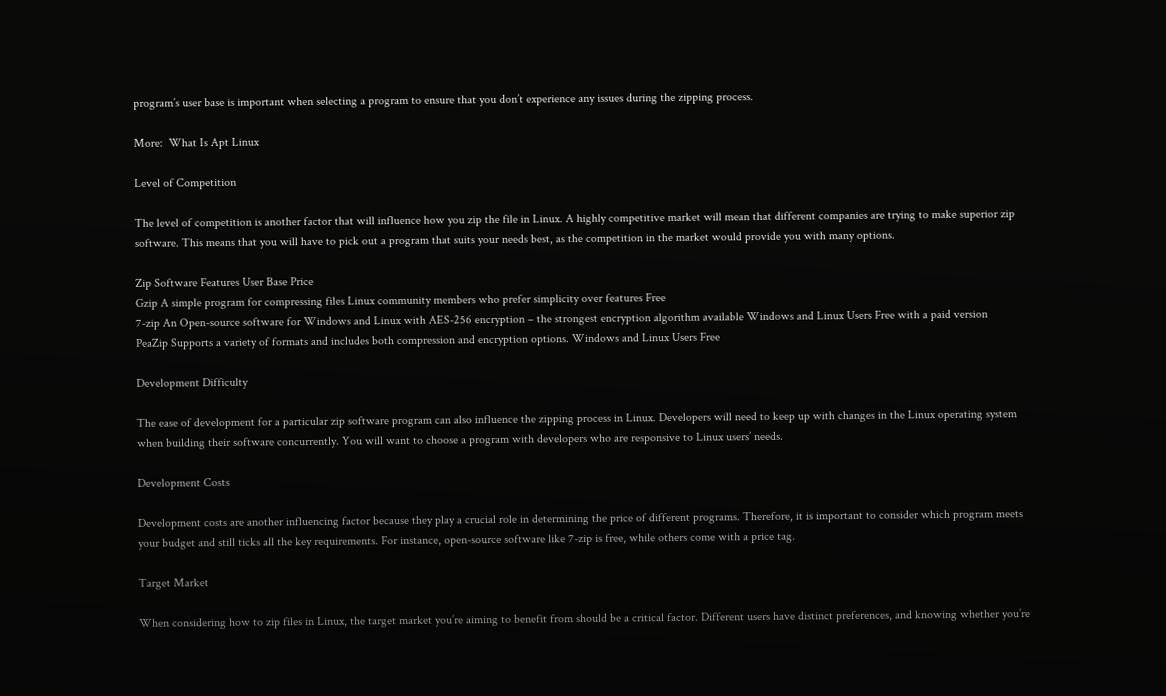program’s user base is important when selecting a program to ensure that you don’t experience any issues during the zipping process.

More:  What Is Apt Linux

Level of Competition

The level of competition is another factor that will influence how you zip the file in Linux. A highly competitive market will mean that different companies are trying to make superior zip software. This means that you will have to pick out a program that suits your needs best, as the competition in the market would provide you with many options.

Zip Software Features User Base Price
Gzip A simple program for compressing files Linux community members who prefer simplicity over features Free
7-zip An Open-source software for Windows and Linux with AES-256 encryption – the strongest encryption algorithm available Windows and Linux Users Free with a paid version
PeaZip Supports a variety of formats and includes both compression and encryption options. Windows and Linux Users Free

Development Difficulty

The ease of development for a particular zip software program can also influence the zipping process in Linux. Developers will need to keep up with changes in the Linux operating system when building their software concurrently. You will want to choose a program with developers who are responsive to Linux users’ needs.

Development Costs

Development costs are another influencing factor because they play a crucial role in determining the price of different programs. Therefore, it is important to consider which program meets your budget and still ticks all the key requirements. For instance, open-source software like 7-zip is free, while others come with a price tag.

Target Market

When considering how to zip files in Linux, the target market you’re aiming to benefit from should be a critical factor. Different users have distinct preferences, and knowing whether you’re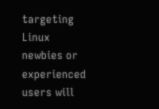targeting Linux newbies or experienced users will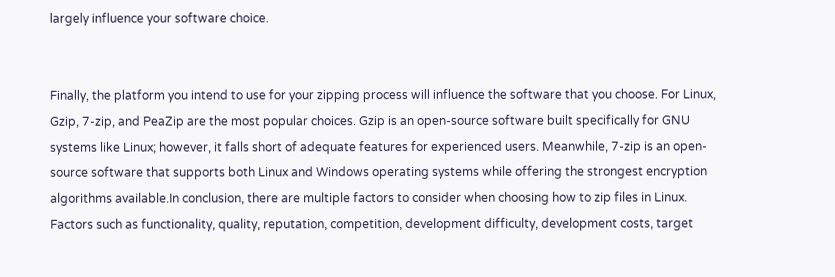largely influence your software choice.


Finally, the platform you intend to use for your zipping process will influence the software that you choose. For Linux, Gzip, 7-zip, and PeaZip are the most popular choices. Gzip is an open-source software built specifically for GNU systems like Linux; however, it falls short of adequate features for experienced users. Meanwhile, 7-zip is an open-source software that supports both Linux and Windows operating systems while offering the strongest encryption algorithms available.In conclusion, there are multiple factors to consider when choosing how to zip files in Linux. Factors such as functionality, quality, reputation, competition, development difficulty, development costs, target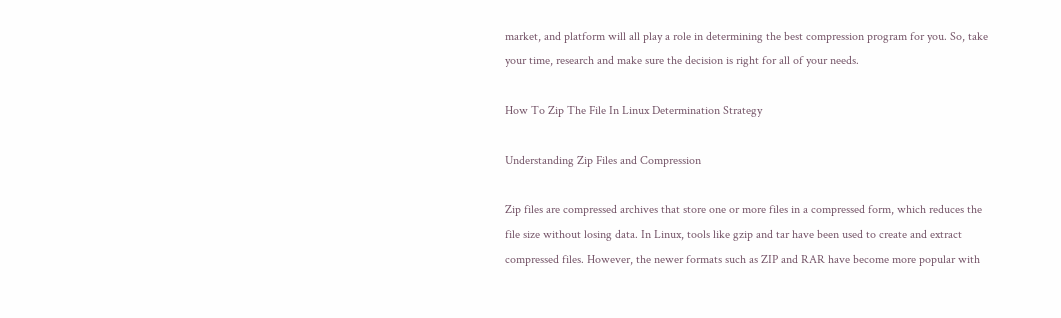market, and platform will all play a role in determining the best compression program for you. So, take your time, research and make sure the decision is right for all of your needs.

How To Zip The File In Linux Determination Strategy

Understanding Zip Files and Compression

Zip files are compressed archives that store one or more files in a compressed form, which reduces the file size without losing data. In Linux, tools like gzip and tar have been used to create and extract compressed files. However, the newer formats such as ZIP and RAR have become more popular with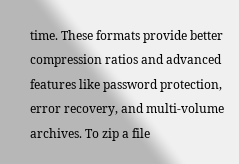time. These formats provide better compression ratios and advanced features like password protection, error recovery, and multi-volume archives. To zip a file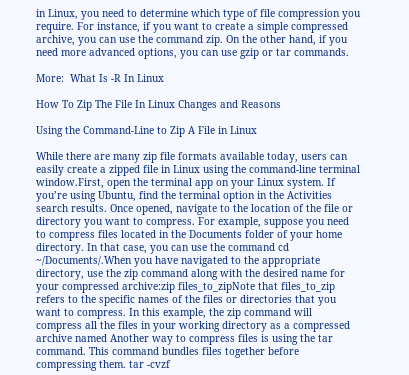in Linux, you need to determine which type of file compression you require. For instance, if you want to create a simple compressed archive, you can use the command zip. On the other hand, if you need more advanced options, you can use gzip or tar commands.

More:  What Is -R In Linux

How To Zip The File In Linux Changes and Reasons

Using the Command-Line to Zip A File in Linux

While there are many zip file formats available today, users can easily create a zipped file in Linux using the command-line terminal window.First, open the terminal app on your Linux system. If you’re using Ubuntu, find the terminal option in the Activities search results. Once opened, navigate to the location of the file or directory you want to compress. For example, suppose you need to compress files located in the Documents folder of your home directory. In that case, you can use the command cd ~/Documents/.When you have navigated to the appropriate directory, use the zip command along with the desired name for your compressed archive:zip files_to_zipNote that files_to_zip refers to the specific names of the files or directories that you want to compress. In this example, the zip command will compress all the files in your working directory as a compressed archive named Another way to compress files is using the tar command. This command bundles files together before compressing them. tar -cvzf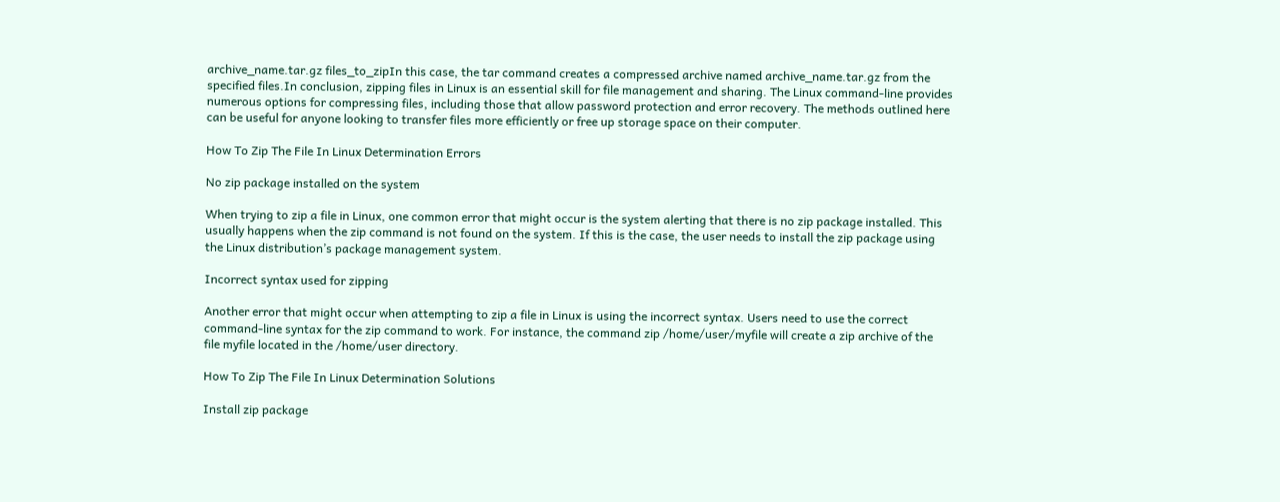archive_name.tar.gz files_to_zipIn this case, the tar command creates a compressed archive named archive_name.tar.gz from the specified files.In conclusion, zipping files in Linux is an essential skill for file management and sharing. The Linux command-line provides numerous options for compressing files, including those that allow password protection and error recovery. The methods outlined here can be useful for anyone looking to transfer files more efficiently or free up storage space on their computer.

How To Zip The File In Linux Determination Errors

No zip package installed on the system

When trying to zip a file in Linux, one common error that might occur is the system alerting that there is no zip package installed. This usually happens when the zip command is not found on the system. If this is the case, the user needs to install the zip package using the Linux distribution’s package management system.

Incorrect syntax used for zipping

Another error that might occur when attempting to zip a file in Linux is using the incorrect syntax. Users need to use the correct command-line syntax for the zip command to work. For instance, the command zip /home/user/myfile will create a zip archive of the file myfile located in the /home/user directory.

How To Zip The File In Linux Determination Solutions

Install zip package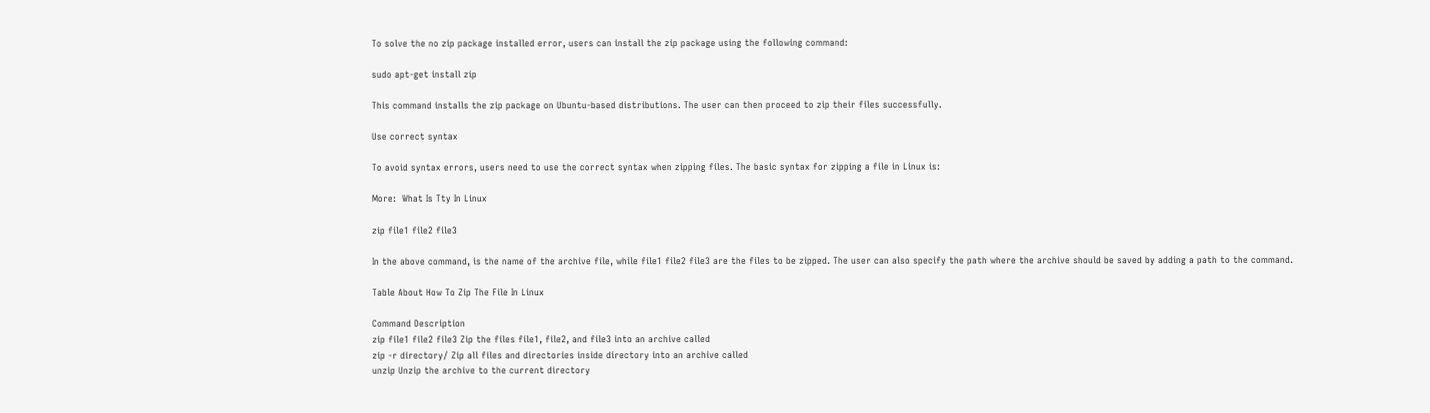To solve the no zip package installed error, users can install the zip package using the following command:

sudo apt-get install zip

This command installs the zip package on Ubuntu-based distributions. The user can then proceed to zip their files successfully.

Use correct syntax

To avoid syntax errors, users need to use the correct syntax when zipping files. The basic syntax for zipping a file in Linux is:

More:  What Is Tty In Linux

zip file1 file2 file3

In the above command, is the name of the archive file, while file1 file2 file3 are the files to be zipped. The user can also specify the path where the archive should be saved by adding a path to the command.

Table About How To Zip The File In Linux

Command Description
zip file1 file2 file3 Zip the files file1, file2, and file3 into an archive called
zip -r directory/ Zip all files and directories inside directory into an archive called
unzip Unzip the archive to the current directory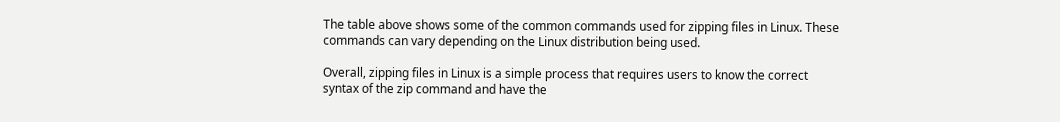The table above shows some of the common commands used for zipping files in Linux. These commands can vary depending on the Linux distribution being used.

Overall, zipping files in Linux is a simple process that requires users to know the correct syntax of the zip command and have the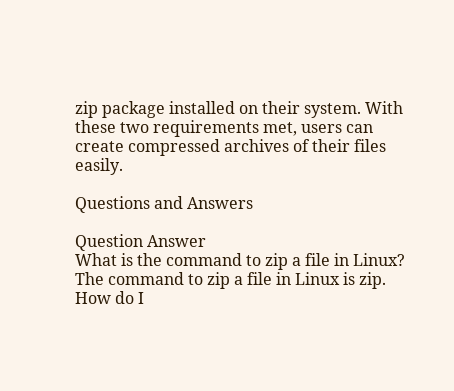zip package installed on their system. With these two requirements met, users can create compressed archives of their files easily.

Questions and Answers

Question Answer
What is the command to zip a file in Linux? The command to zip a file in Linux is zip.
How do I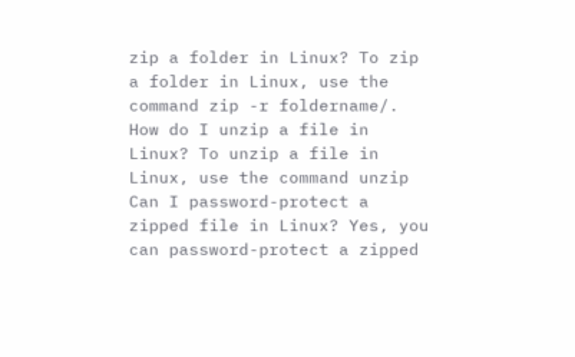zip a folder in Linux? To zip a folder in Linux, use the command zip -r foldername/.
How do I unzip a file in Linux? To unzip a file in Linux, use the command unzip
Can I password-protect a zipped file in Linux? Yes, you can password-protect a zipped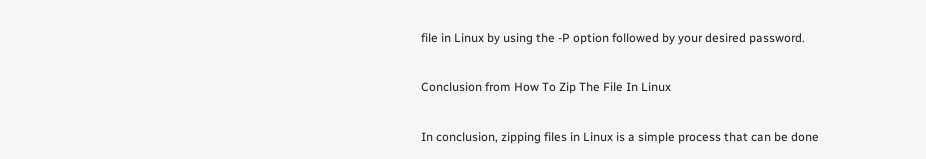file in Linux by using the -P option followed by your desired password.

Conclusion from How To Zip The File In Linux

In conclusion, zipping files in Linux is a simple process that can be done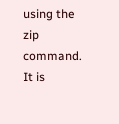using the zip command. It is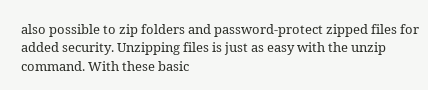also possible to zip folders and password-protect zipped files for added security. Unzipping files is just as easy with the unzip command. With these basic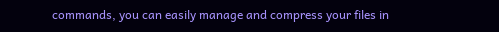commands, you can easily manage and compress your files in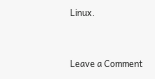Linux.


Leave a Comment